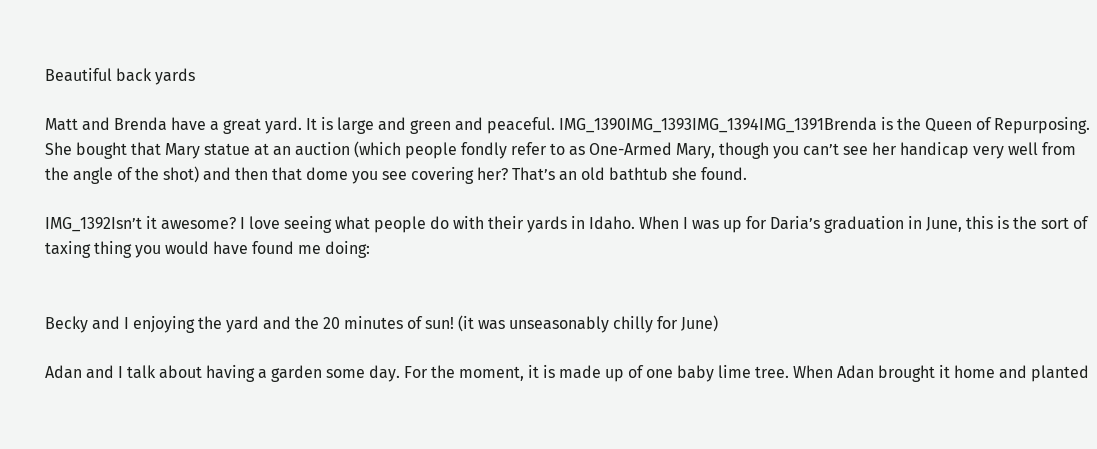Beautiful back yards

Matt and Brenda have a great yard. It is large and green and peaceful. IMG_1390IMG_1393IMG_1394IMG_1391Brenda is the Queen of Repurposing. She bought that Mary statue at an auction (which people fondly refer to as One-Armed Mary, though you can’t see her handicap very well from the angle of the shot) and then that dome you see covering her? That’s an old bathtub she found.

IMG_1392Isn’t it awesome? I love seeing what people do with their yards in Idaho. When I was up for Daria’s graduation in June, this is the sort of taxing thing you would have found me doing:


Becky and I enjoying the yard and the 20 minutes of sun! (it was unseasonably chilly for June)

Adan and I talk about having a garden some day. For the moment, it is made up of one baby lime tree. When Adan brought it home and planted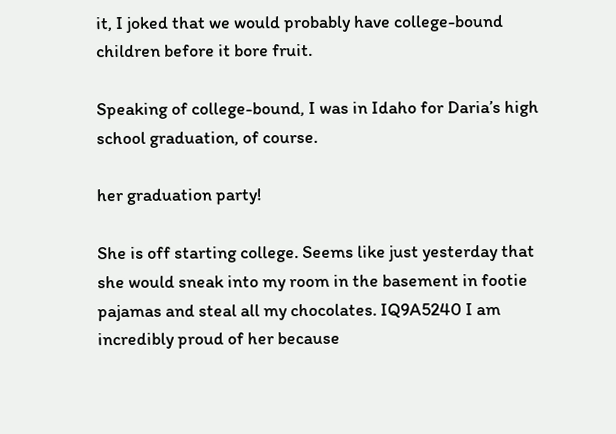it, I joked that we would probably have college-bound children before it bore fruit.

Speaking of college-bound, I was in Idaho for Daria’s high school graduation, of course.

her graduation party!

She is off starting college. Seems like just yesterday that she would sneak into my room in the basement in footie pajamas and steal all my chocolates. IQ9A5240 I am incredibly proud of her because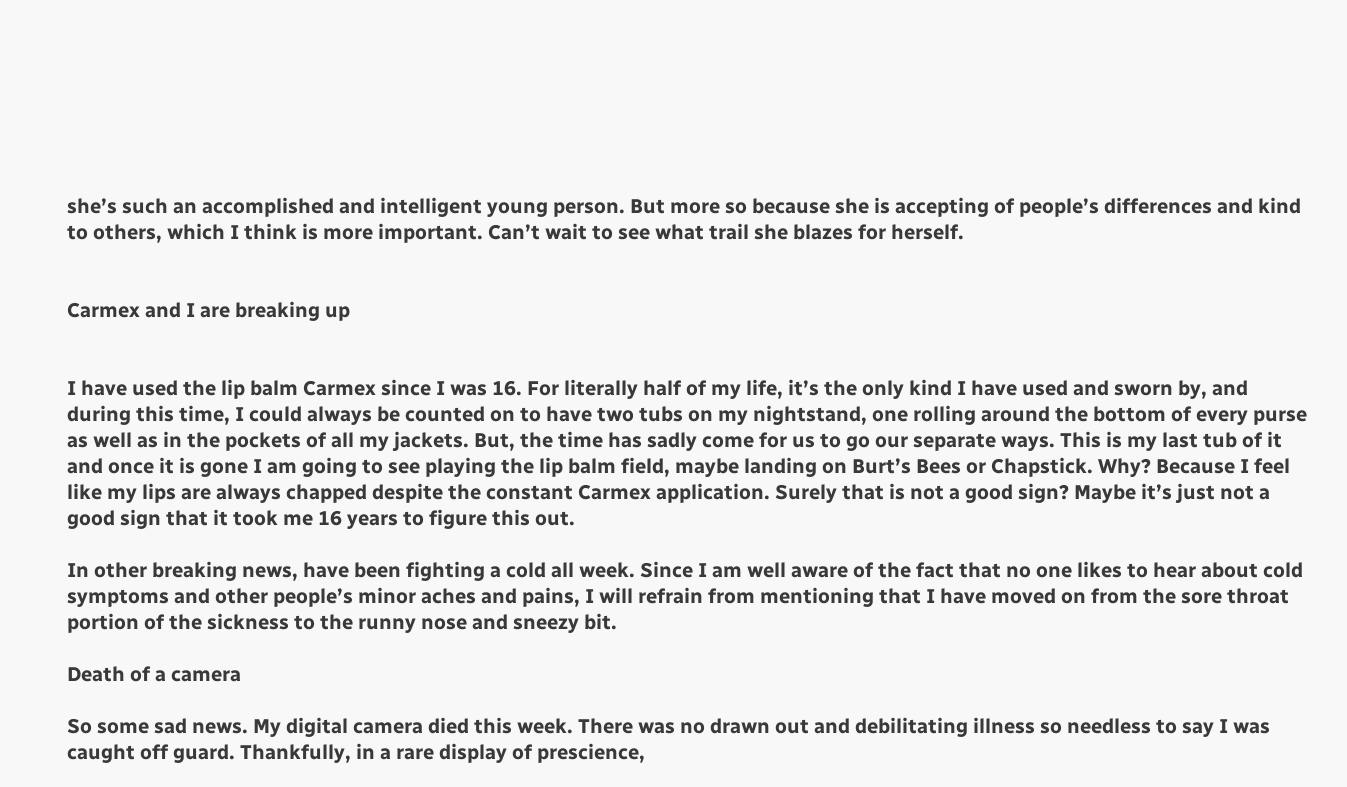she’s such an accomplished and intelligent young person. But more so because she is accepting of people’s differences and kind to others, which I think is more important. Can’t wait to see what trail she blazes for herself.


Carmex and I are breaking up


I have used the lip balm Carmex since I was 16. For literally half of my life, it’s the only kind I have used and sworn by, and during this time, I could always be counted on to have two tubs on my nightstand, one rolling around the bottom of every purse as well as in the pockets of all my jackets. But, the time has sadly come for us to go our separate ways. This is my last tub of it and once it is gone I am going to see playing the lip balm field, maybe landing on Burt’s Bees or Chapstick. Why? Because I feel like my lips are always chapped despite the constant Carmex application. Surely that is not a good sign? Maybe it’s just not a good sign that it took me 16 years to figure this out.

In other breaking news, have been fighting a cold all week. Since I am well aware of the fact that no one likes to hear about cold symptoms and other people’s minor aches and pains, I will refrain from mentioning that I have moved on from the sore throat portion of the sickness to the runny nose and sneezy bit.

Death of a camera

So some sad news. My digital camera died this week. There was no drawn out and debilitating illness so needless to say I was caught off guard. Thankfully, in a rare display of prescience,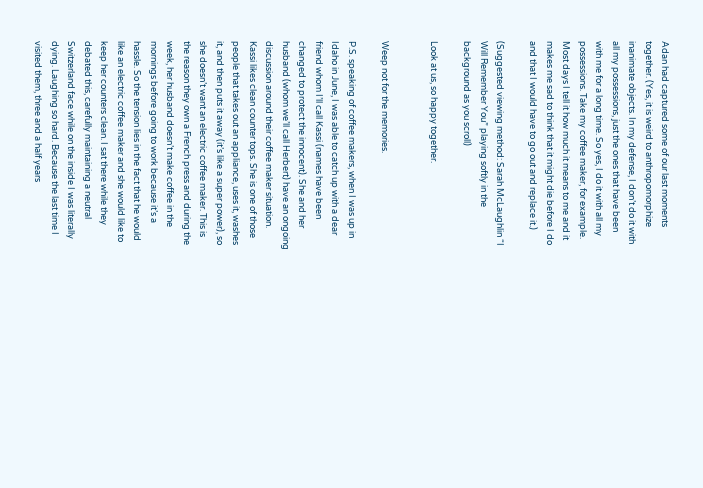Adan had captured some of our last moments together. (Yes, it is weird to anthropomorphize inanimate objects. In my defense, I don’t do it with all my possessions, just the ones that have been with me for a long time. So yes, I do it with all my possessions. Take my coffee maker, for example. Most days I tell it how much it means to me and it makes me sad to think that it might die before I do and that I would have to go out and replace it.)

(Suggested viewing method: Sarah McLaughlin “I Will Remember You” playing softly in the background as you scroll)

Look at us, so happy together.


Weep not for the memories.

P.S. speaking of coffee makers, when I was up in Idaho in June, I was able to catch up with a dear friend whom I’ll call Kassi (names have been changed to protect the innocent). She and her husband (whom we’ll call Herbert) have an ongoing discussion around their coffee maker situation. Kassi likes clean counter tops. She is one of those people that takes out an appliance, uses it, washes it, and then puts it away (it’s like a super power), so she doesn’t want an electric coffee maker. This is the reason they own a French press and during the week, her husband doesn’t make coffee in the mornings before going to work because it’s a hassle. So the tension lies in the fact that he would like an electric coffee maker and she would like to keep her counters clean. I sat there while they debated this, carefully maintaining a neutral Switzerland face while on the inside I was literally dying. Laughing so hard. Because the last time I visited them, three and a half years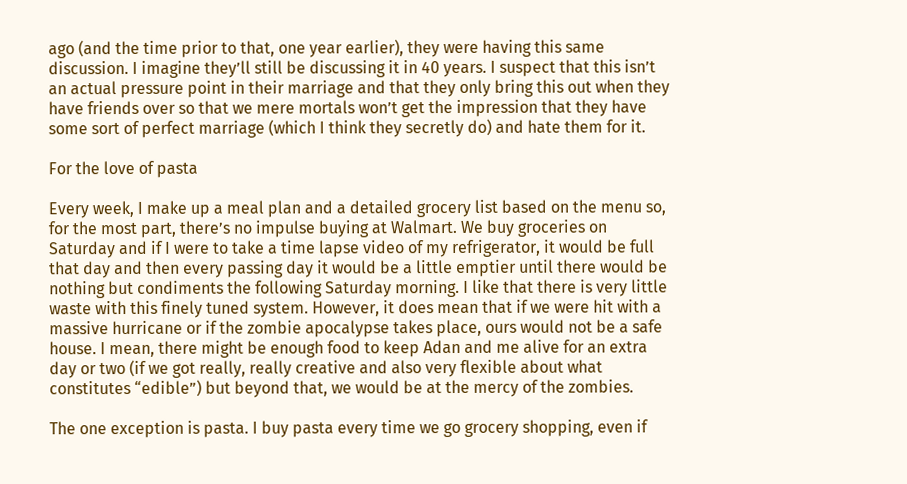ago (and the time prior to that, one year earlier), they were having this same discussion. I imagine they’ll still be discussing it in 40 years. I suspect that this isn’t an actual pressure point in their marriage and that they only bring this out when they have friends over so that we mere mortals won’t get the impression that they have some sort of perfect marriage (which I think they secretly do) and hate them for it.

For the love of pasta

Every week, I make up a meal plan and a detailed grocery list based on the menu so, for the most part, there’s no impulse buying at Walmart. We buy groceries on Saturday and if I were to take a time lapse video of my refrigerator, it would be full that day and then every passing day it would be a little emptier until there would be nothing but condiments the following Saturday morning. I like that there is very little waste with this finely tuned system. However, it does mean that if we were hit with a massive hurricane or if the zombie apocalypse takes place, ours would not be a safe house. I mean, there might be enough food to keep Adan and me alive for an extra day or two (if we got really, really creative and also very flexible about what constitutes “edible”) but beyond that, we would be at the mercy of the zombies.

The one exception is pasta. I buy pasta every time we go grocery shopping, even if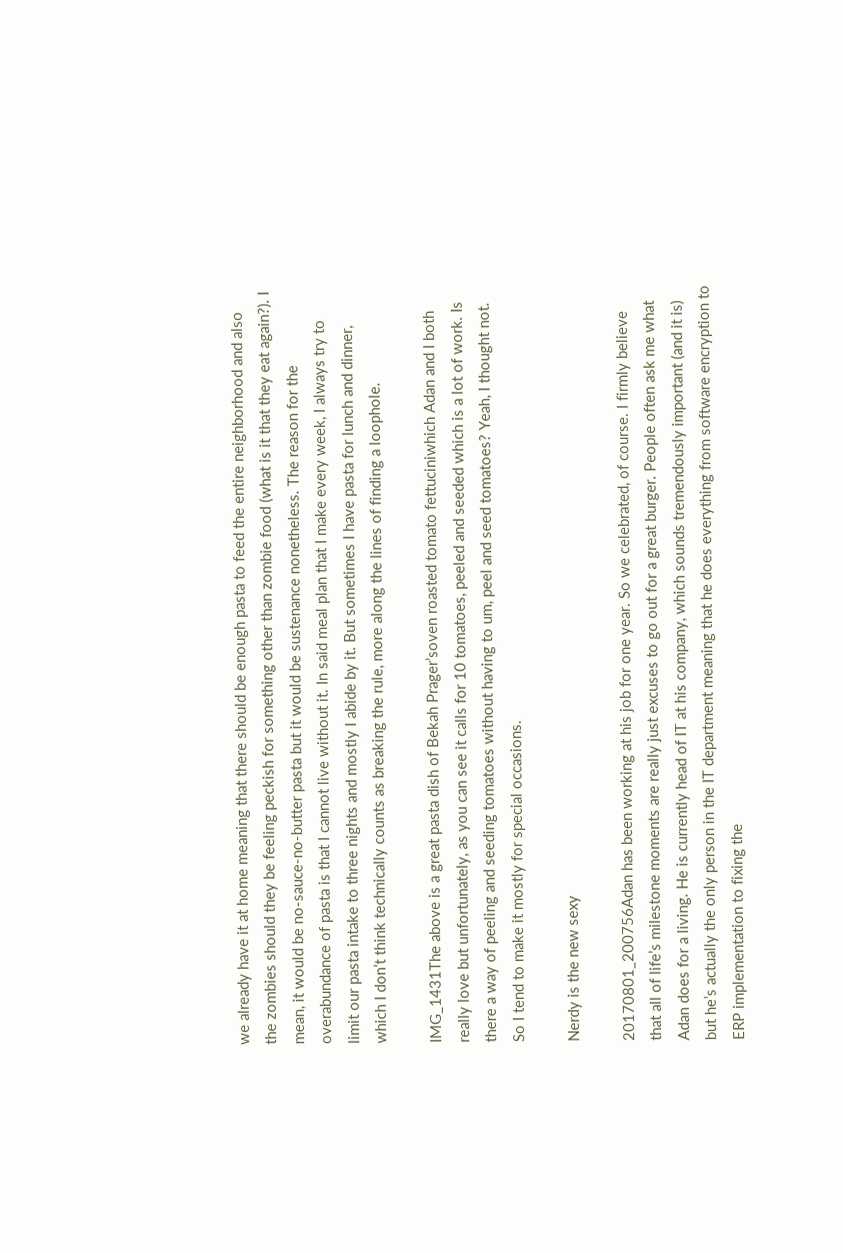we already have it at home meaning that there should be enough pasta to feed the entire neighborhood and also the zombies should they be feeling peckish for something other than zombie food (what is it that they eat again?). I mean, it would be no-sauce-no-butter pasta but it would be sustenance nonetheless. The reason for the overabundance of pasta is that I cannot live without it. In said meal plan that I make every week, I always try to limit our pasta intake to three nights and mostly I abide by it. But sometimes I have pasta for lunch and dinner, which I don’t think technically counts as breaking the rule, more along the lines of finding a loophole.

IMG_1431The above is a great pasta dish of Bekah Prager’soven roasted tomato fettuciniwhich Adan and I both really love but unfortunately, as you can see it calls for 10 tomatoes, peeled and seeded which is a lot of work. Is there a way of peeling and seeding tomatoes without having to um, peel and seed tomatoes? Yeah, I thought not. So I tend to make it mostly for special occasions.

Nerdy is the new sexy

20170801_200756Adan has been working at his job for one year. So we celebrated, of course. I firmly believe that all of life’s milestone moments are really just excuses to go out for a great burger. People often ask me what Adan does for a living. He is currently head of IT at his company, which sounds tremendously important (and it is) but he’s actually the only person in the IT department meaning that he does everything from software encryption to ERP implementation to fixing the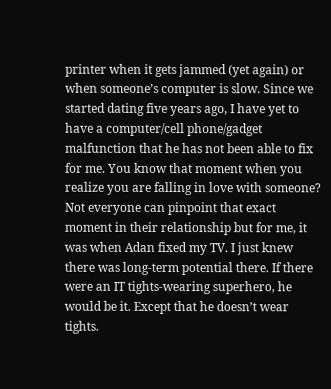printer when it gets jammed (yet again) or when someone’s computer is slow. Since we started dating five years ago, I have yet to have a computer/cell phone/gadget malfunction that he has not been able to fix for me. You know that moment when you realize you are falling in love with someone? Not everyone can pinpoint that exact moment in their relationship but for me, it was when Adan fixed my TV. I just knew there was long-term potential there. If there were an IT tights-wearing superhero, he would be it. Except that he doesn’t wear tights.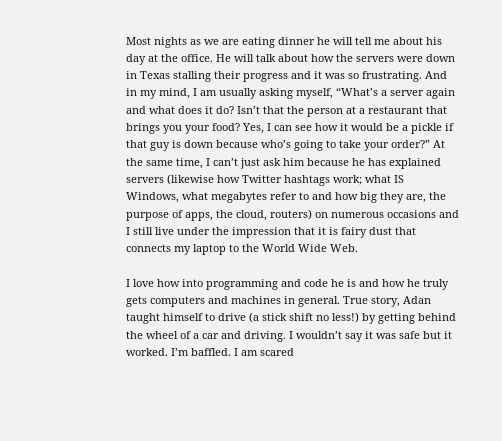Most nights as we are eating dinner he will tell me about his day at the office. He will talk about how the servers were down in Texas stalling their progress and it was so frustrating. And in my mind, I am usually asking myself, “What’s a server again and what does it do? Isn’t that the person at a restaurant that brings you your food? Yes, I can see how it would be a pickle if that guy is down because who’s going to take your order?” At the same time, I can’t just ask him because he has explained servers (likewise how Twitter hashtags work; what IS Windows, what megabytes refer to and how big they are, the purpose of apps, the cloud, routers) on numerous occasions and I still live under the impression that it is fairy dust that connects my laptop to the World Wide Web.

I love how into programming and code he is and how he truly gets computers and machines in general. True story, Adan taught himself to drive (a stick shift no less!) by getting behind the wheel of a car and driving. I wouldn’t say it was safe but it worked. I’m baffled. I am scared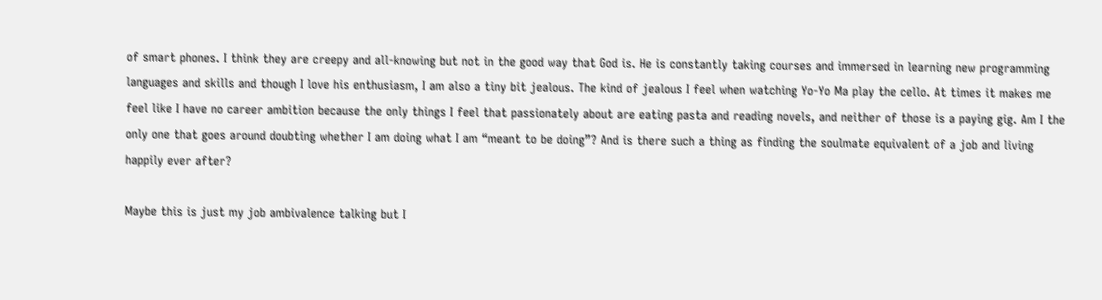of smart phones. I think they are creepy and all-knowing but not in the good way that God is. He is constantly taking courses and immersed in learning new programming languages and skills and though I love his enthusiasm, I am also a tiny bit jealous. The kind of jealous I feel when watching Yo-Yo Ma play the cello. At times it makes me feel like I have no career ambition because the only things I feel that passionately about are eating pasta and reading novels, and neither of those is a paying gig. Am I the only one that goes around doubting whether I am doing what I am “meant to be doing”? And is there such a thing as finding the soulmate equivalent of a job and living happily ever after?

Maybe this is just my job ambivalence talking but I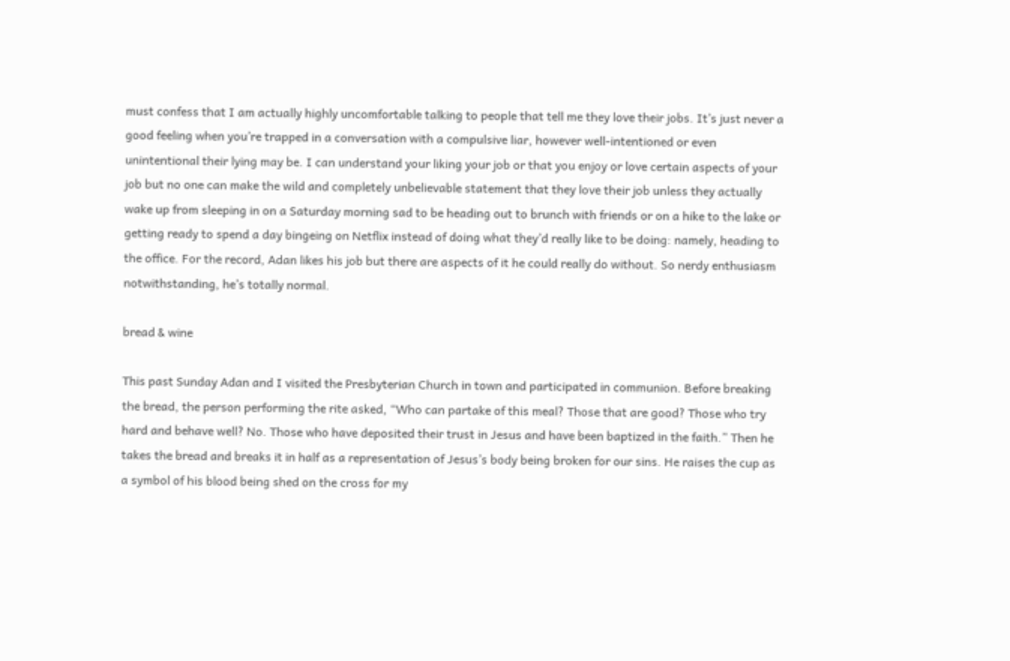must confess that I am actually highly uncomfortable talking to people that tell me they love their jobs. It’s just never a good feeling when you’re trapped in a conversation with a compulsive liar, however well-intentioned or even unintentional their lying may be. I can understand your liking your job or that you enjoy or love certain aspects of your job but no one can make the wild and completely unbelievable statement that they love their job unless they actually wake up from sleeping in on a Saturday morning sad to be heading out to brunch with friends or on a hike to the lake or getting ready to spend a day bingeing on Netflix instead of doing what they’d really like to be doing: namely, heading to the office. For the record, Adan likes his job but there are aspects of it he could really do without. So nerdy enthusiasm notwithstanding, he’s totally normal.

bread & wine

This past Sunday Adan and I visited the Presbyterian Church in town and participated in communion. Before breaking the bread, the person performing the rite asked, “Who can partake of this meal? Those that are good? Those who try hard and behave well? No. Those who have deposited their trust in Jesus and have been baptized in the faith.” Then he takes the bread and breaks it in half as a representation of Jesus’s body being broken for our sins. He raises the cup as a symbol of his blood being shed on the cross for my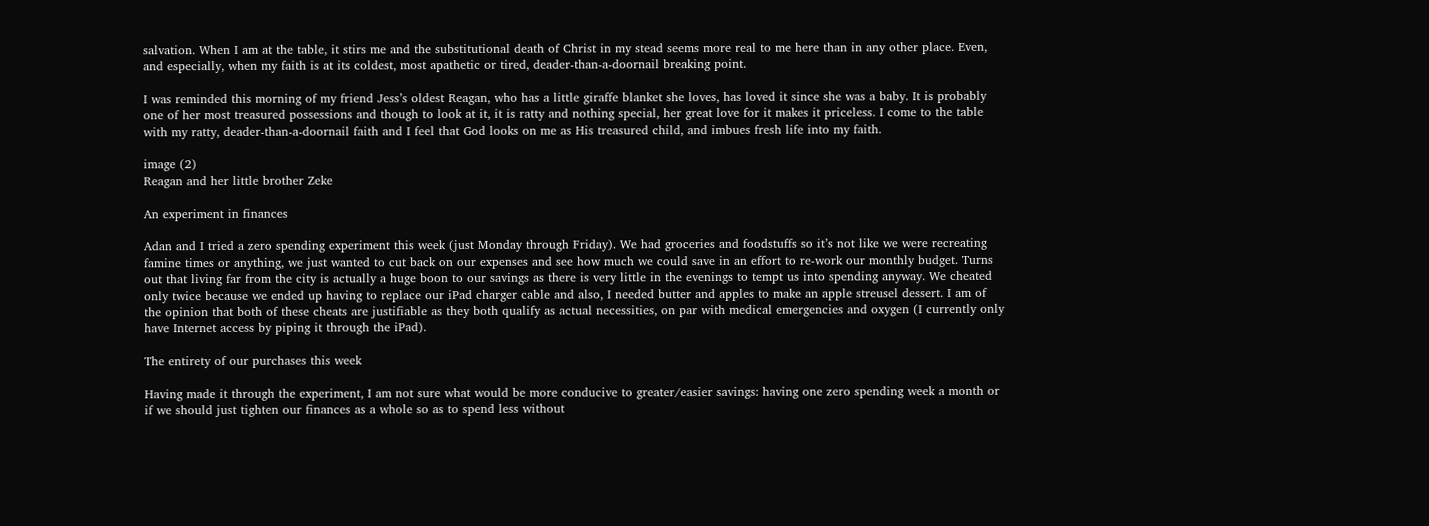salvation. When I am at the table, it stirs me and the substitutional death of Christ in my stead seems more real to me here than in any other place. Even, and especially, when my faith is at its coldest, most apathetic or tired, deader-than-a-doornail breaking point.

I was reminded this morning of my friend Jess’s oldest Reagan, who has a little giraffe blanket she loves, has loved it since she was a baby. It is probably one of her most treasured possessions and though to look at it, it is ratty and nothing special, her great love for it makes it priceless. I come to the table with my ratty, deader-than-a-doornail faith and I feel that God looks on me as His treasured child, and imbues fresh life into my faith.

image (2)
Reagan and her little brother Zeke

An experiment in finances

Adan and I tried a zero spending experiment this week (just Monday through Friday). We had groceries and foodstuffs so it’s not like we were recreating famine times or anything, we just wanted to cut back on our expenses and see how much we could save in an effort to re-work our monthly budget. Turns out that living far from the city is actually a huge boon to our savings as there is very little in the evenings to tempt us into spending anyway. We cheated only twice because we ended up having to replace our iPad charger cable and also, I needed butter and apples to make an apple streusel dessert. I am of the opinion that both of these cheats are justifiable as they both qualify as actual necessities, on par with medical emergencies and oxygen (I currently only have Internet access by piping it through the iPad).

The entirety of our purchases this week

Having made it through the experiment, I am not sure what would be more conducive to greater/easier savings: having one zero spending week a month or if we should just tighten our finances as a whole so as to spend less without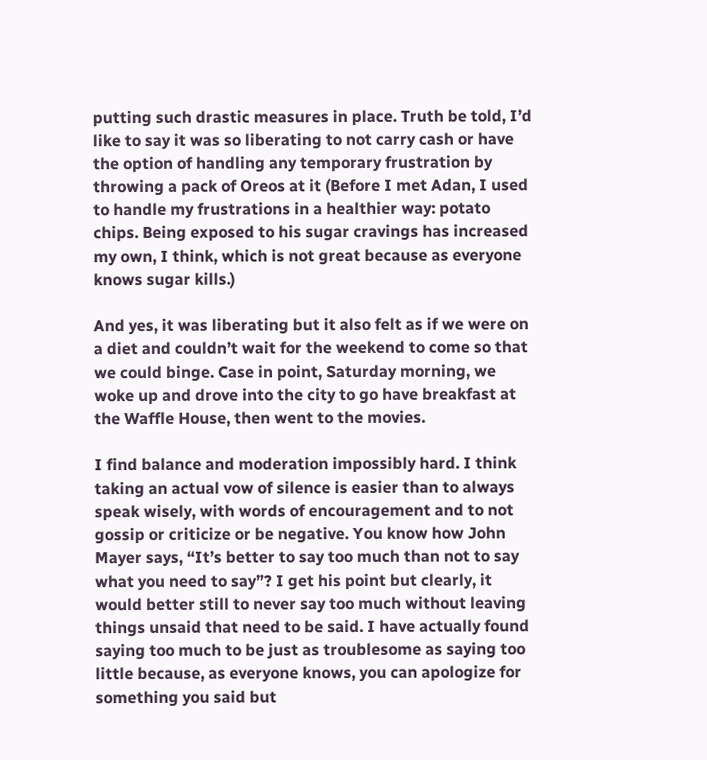putting such drastic measures in place. Truth be told, I’d like to say it was so liberating to not carry cash or have the option of handling any temporary frustration by throwing a pack of Oreos at it (Before I met Adan, I used to handle my frustrations in a healthier way: potato chips. Being exposed to his sugar cravings has increased my own, I think, which is not great because as everyone knows sugar kills.)

And yes, it was liberating but it also felt as if we were on a diet and couldn’t wait for the weekend to come so that we could binge. Case in point, Saturday morning, we woke up and drove into the city to go have breakfast at the Waffle House, then went to the movies.

I find balance and moderation impossibly hard. I think taking an actual vow of silence is easier than to always speak wisely, with words of encouragement and to not gossip or criticize or be negative. You know how John Mayer says, “It’s better to say too much than not to say what you need to say”? I get his point but clearly, it would better still to never say too much without leaving things unsaid that need to be said. I have actually found saying too much to be just as troublesome as saying too little because, as everyone knows, you can apologize for something you said but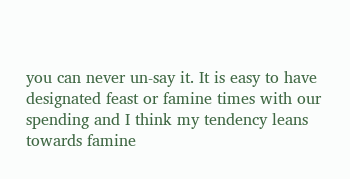you can never un-say it. It is easy to have designated feast or famine times with our spending and I think my tendency leans towards famine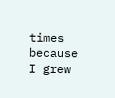times because I grew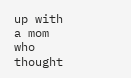up with a mom who thought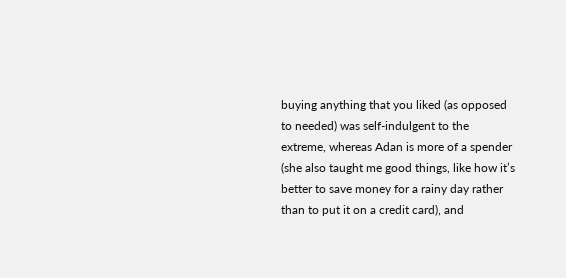buying anything that you liked (as opposed to needed) was self-indulgent to the extreme, whereas Adan is more of a spender (she also taught me good things, like how it’s better to save money for a rainy day rather than to put it on a credit card), and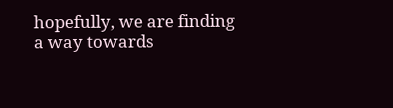hopefully, we are finding a way towards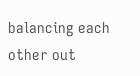balancing each other out